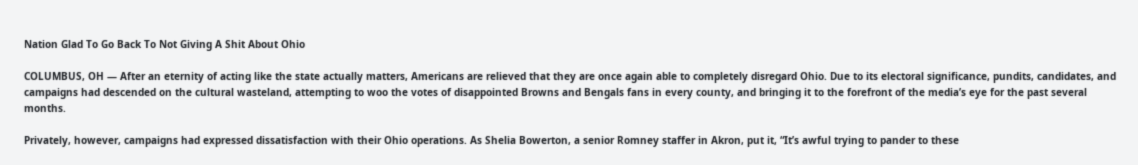Nation Glad To Go Back To Not Giving A Shit About Ohio

COLUMBUS, OH — After an eternity of acting like the state actually matters, Americans are relieved that they are once again able to completely disregard Ohio. Due to its electoral significance, pundits, candidates, and campaigns had descended on the cultural wasteland, attempting to woo the votes of disappointed Browns and Bengals fans in every county, and bringing it to the forefront of the media’s eye for the past several months.

Privately, however, campaigns had expressed dissatisfaction with their Ohio operations. As Shelia Bowerton, a senior Romney staffer in Akron, put it, “It’s awful trying to pander to these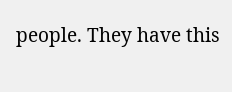people. They have this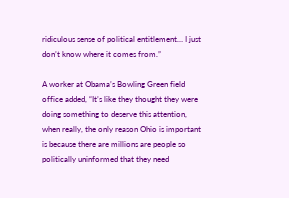ridiculous sense of political entitlement… I just don’t know where it comes from.”

A worker at Obama’s Bowling Green field office added, “It’s like they thought they were doing something to deserve this attention, when really, the only reason Ohio is important is because there are millions are people so politically uninformed that they need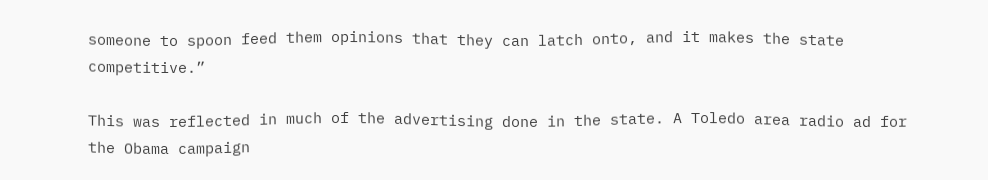someone to spoon feed them opinions that they can latch onto, and it makes the state competitive.”

This was reflected in much of the advertising done in the state. A Toledo area radio ad for the Obama campaign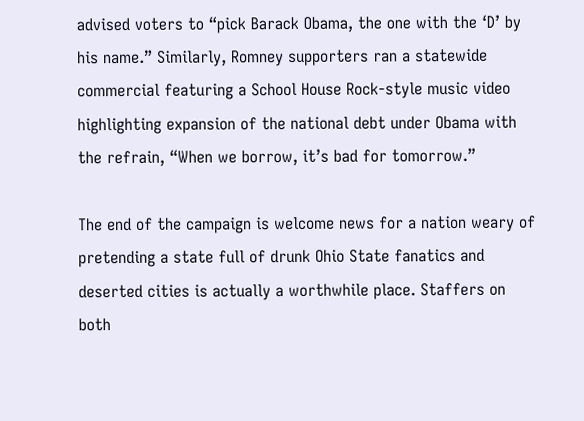advised voters to “pick Barack Obama, the one with the ‘D’ by his name.” Similarly, Romney supporters ran a statewide commercial featuring a School House Rock-style music video highlighting expansion of the national debt under Obama with the refrain, “When we borrow, it’s bad for tomorrow.”

The end of the campaign is welcome news for a nation weary of pretending a state full of drunk Ohio State fanatics and deserted cities is actually a worthwhile place. Staffers on both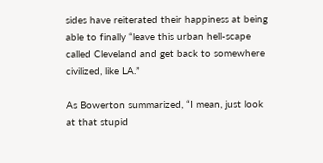sides have reiterated their happiness at being able to finally “leave this urban hell-scape called Cleveland and get back to somewhere civilized, like LA.”

As Bowerton summarized, “I mean, just look at that stupid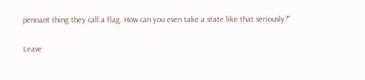pennant thing they call a flag. How can you even take a state like that seriously?”

Leave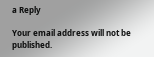a Reply

Your email address will not be published.